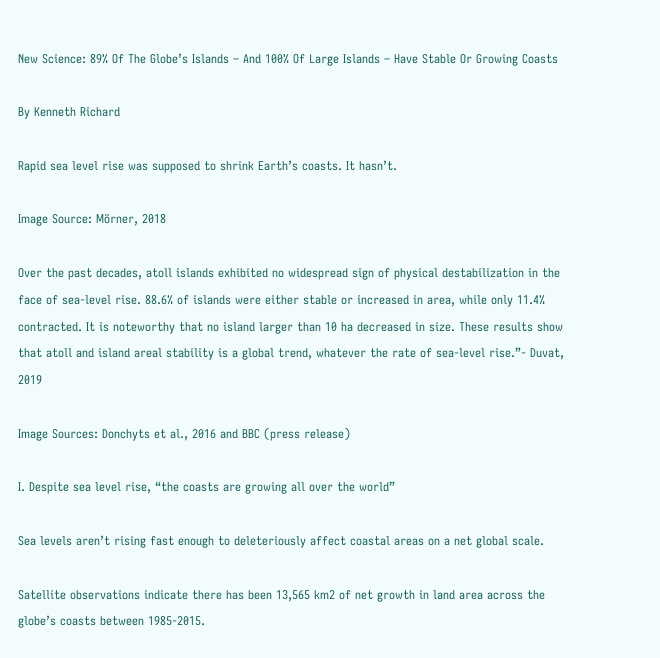New Science: 89% Of The Globe’s Islands – And 100% Of Large Islands – Have Stable Or Growing Coasts

By Kenneth Richard

Rapid sea level rise was supposed to shrink Earth’s coasts. It hasn’t.

Image Source: Mörner, 2018

Over the past decades, atoll islands exhibited no widespread sign of physical destabilization in the face of sea-level rise. 88.6% of islands were either stable or increased in area, while only 11.4% contracted. It is noteworthy that no island larger than 10 ha decreased in size. These results show that atoll and island areal stability is a global trend, whatever the rate of sea-level rise.”- Duvat, 2019

Image Sources: Donchyts et al., 2016 and BBC (press release)

I. Despite sea level rise, “the coasts are growing all over the world”

Sea levels aren’t rising fast enough to deleteriously affect coastal areas on a net global scale.

Satellite observations indicate there has been 13,565 km2 of net growth in land area across the globe’s coasts between 1985-2015.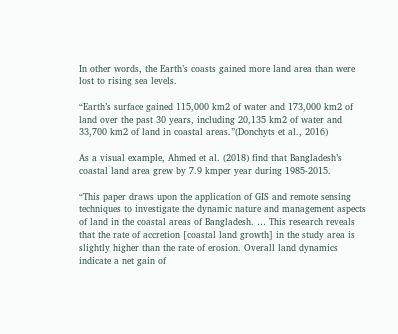In other words, the Earth’s coasts gained more land area than were lost to rising sea levels.

“Earth’s surface gained 115,000 km2 of water and 173,000 km2 of land over the past 30 years, including 20,135 km2 of water and 33,700 km2 of land in coastal areas.”(Donchyts et al., 2016)

As a visual example, Ahmed et al. (2018) find that Bangladesh’s coastal land area grew by 7.9 kmper year during 1985-2015.

“This paper draws upon the application of GIS and remote sensing techniques to investigate the dynamic nature and management aspects of land in the coastal areas of Bangladesh. … This research reveals that the rate of accretion [coastal land growth] in the study area is slightly higher than the rate of erosion. Overall land dynamics indicate a net gain of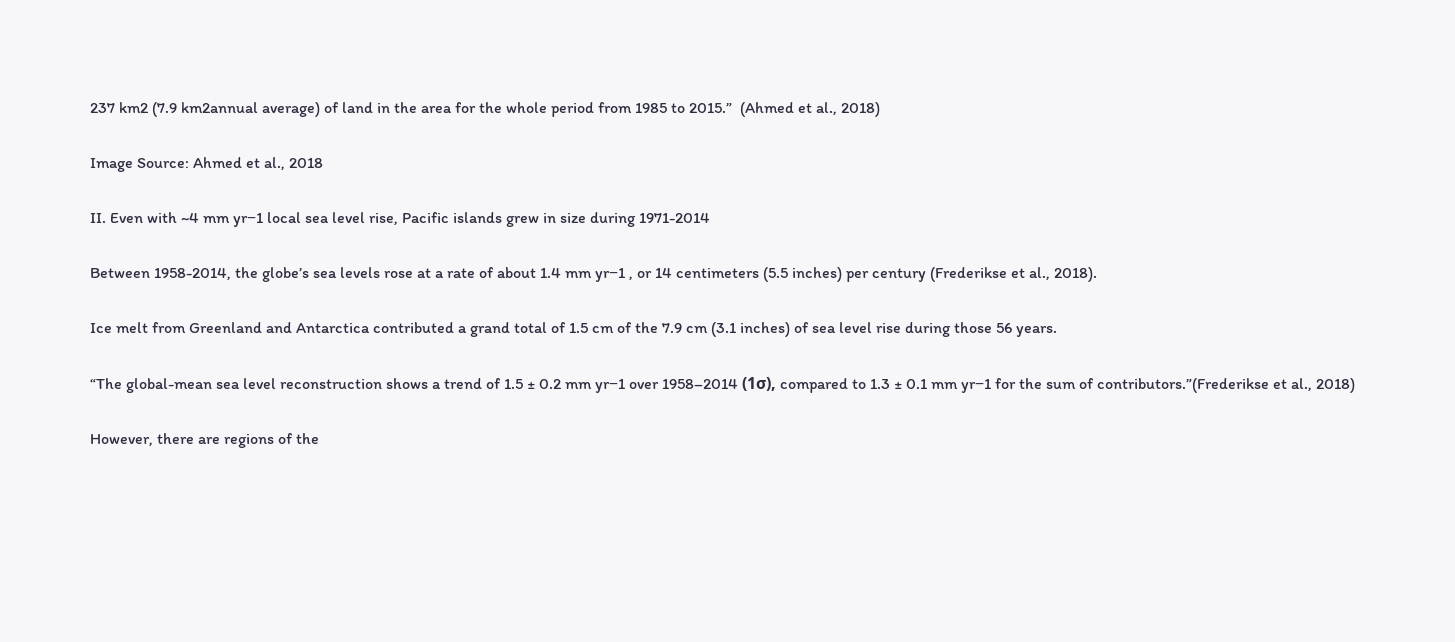237 km2 (7.9 km2annual average) of land in the area for the whole period from 1985 to 2015.”  (Ahmed et al., 2018)

Image Source: Ahmed et al., 2018

II. Even with ~4 mm yr−1 local sea level rise, Pacific islands grew in size during 1971-2014

Between 1958-2014, the globe’s sea levels rose at a rate of about 1.4 mm yr−1 , or 14 centimeters (5.5 inches) per century (Frederikse et al., 2018).

Ice melt from Greenland and Antarctica contributed a grand total of 1.5 cm of the 7.9 cm (3.1 inches) of sea level rise during those 56 years.

“The global-mean sea level reconstruction shows a trend of 1.5 ± 0.2 mm yr−1 over 1958–2014 (1σ), compared to 1.3 ± 0.1 mm yr−1 for the sum of contributors.”(Frederikse et al., 2018)

However, there are regions of the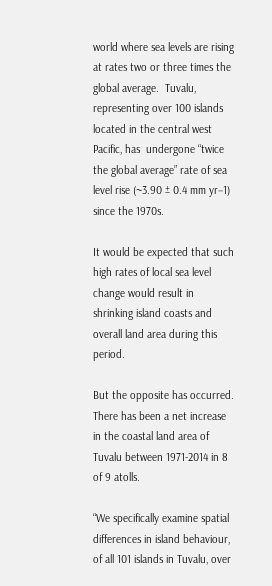world where sea levels are rising at rates two or three times the global average.  Tuvalu, representing over 100 islands located in the central west Pacific, has  undergone “twice the global average” rate of sea level rise (~3.90 ± 0.4 mm yr−1) since the 1970s.

It would be expected that such high rates of local sea level change would result in shrinking island coasts and overall land area during this period.

But the opposite has occurred.  There has been a net increase in the coastal land area of Tuvalu between 1971-2014 in 8 of 9 atolls.

“We specifically examine spatial differences in island behaviour, of all 101 islands in Tuvalu, over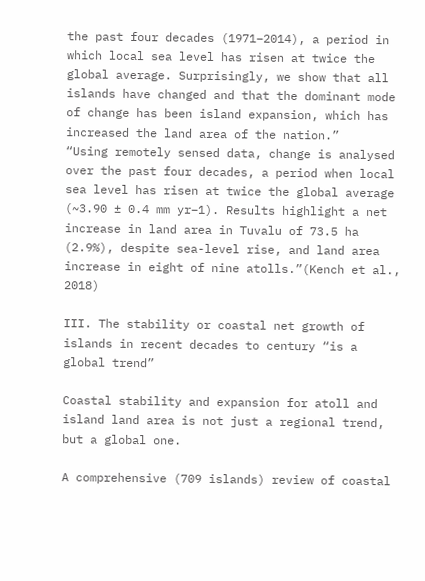the past four decades (1971–2014), a period in which local sea level has risen at twice the global average. Surprisingly, we show that all islands have changed and that the dominant mode of change has been island expansion, which has increased the land area of the nation.”
“Using remotely sensed data, change is analysed over the past four decades, a period when local sea level has risen at twice the global average (~3.90 ± 0.4 mm yr−1). Results highlight a net increase in land area in Tuvalu of 73.5 ha (2.9%), despite sea-level rise, and land area increase in eight of nine atolls.”(Kench et al., 2018)

III. The stability or coastal net growth of islands in recent decades to century “is a global trend”

Coastal stability and expansion for atoll and island land area is not just a regional trend, but a global one.

A comprehensive (709 islands) review of coastal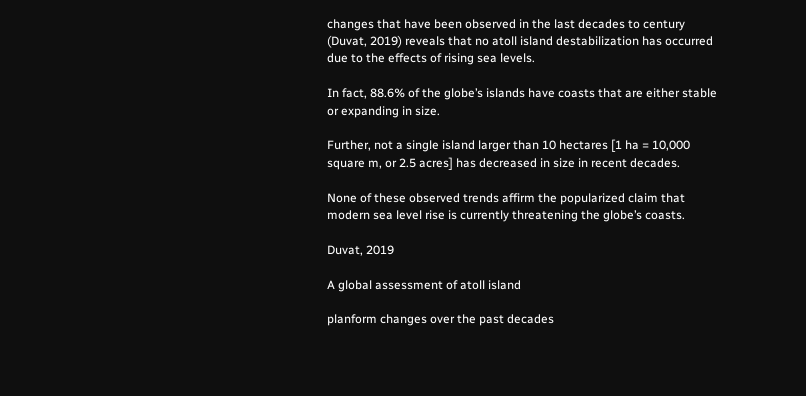changes that have been observed in the last decades to century (Duvat, 2019) reveals that no atoll island destabilization has occurred due to the effects of rising sea levels.

In fact, 88.6% of the globe’s islands have coasts that are either stable or expanding in size.

Further, not a single island larger than 10 hectares [1 ha = 10,000 square m, or 2.5 acres] has decreased in size in recent decades.

None of these observed trends affirm the popularized claim that modern sea level rise is currently threatening the globe’s coasts.

Duvat, 2019

A global assessment of atoll island

planform changes over the past decades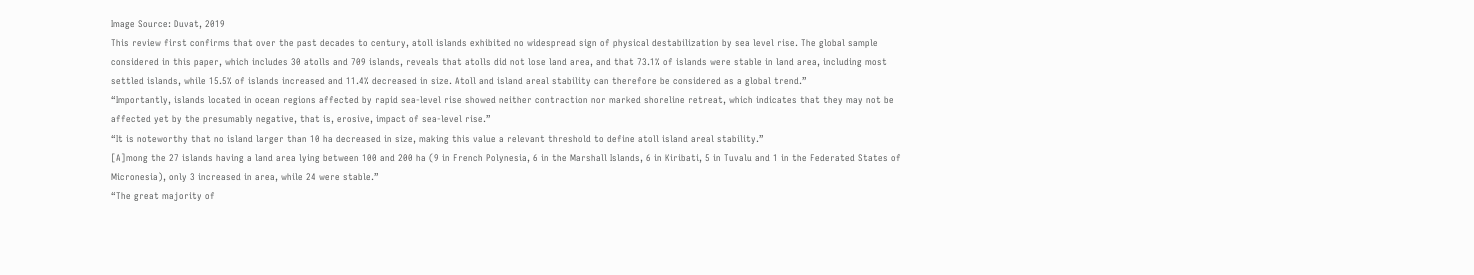Image Source: Duvat, 2019
This review first confirms that over the past decades to century, atoll islands exhibited no widespread sign of physical destabilization by sea level rise. The global sample considered in this paper, which includes 30 atolls and 709 islands, reveals that atolls did not lose land area, and that 73.1% of islands were stable in land area, including most settled islands, while 15.5% of islands increased and 11.4% decreased in size. Atoll and island areal stability can therefore be considered as a global trend.”
“Importantly, islands located in ocean regions affected by rapid sea-level rise showed neither contraction nor marked shoreline retreat, which indicates that they may not be affected yet by the presumably negative, that is, erosive, impact of sea-level rise.”
“It is noteworthy that no island larger than 10 ha decreased in size, making this value a relevant threshold to define atoll island areal stability.”
[A]mong the 27 islands having a land area lying between 100 and 200 ha (9 in French Polynesia, 6 in the Marshall Islands, 6 in Kiribati, 5 in Tuvalu and 1 in the Federated States of Micronesia), only 3 increased in area, while 24 were stable.”
“The great majority of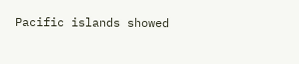Pacific islands showed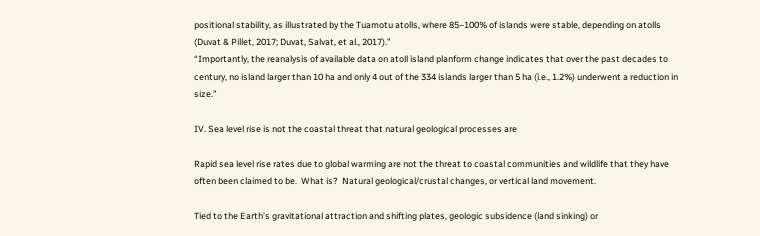positional stability, as illustrated by the Tuamotu atolls, where 85–100% of islands were stable, depending on atolls (Duvat & Pillet, 2017; Duvat, Salvat, et al., 2017).”
“Importantly, the reanalysis of available data on atoll island planform change indicates that over the past decades to century, no island larger than 10 ha and only 4 out of the 334 islands larger than 5 ha (i.e., 1.2%) underwent a reduction in size.”

IV. Sea level rise is not the coastal threat that natural geological processes are

Rapid sea level rise rates due to global warming are not the threat to coastal communities and wildlife that they have often been claimed to be.  What is?  Natural geological/crustal changes, or vertical land movement.

Tied to the Earth’s gravitational attraction and shifting plates, geologic subsidence (land sinking) or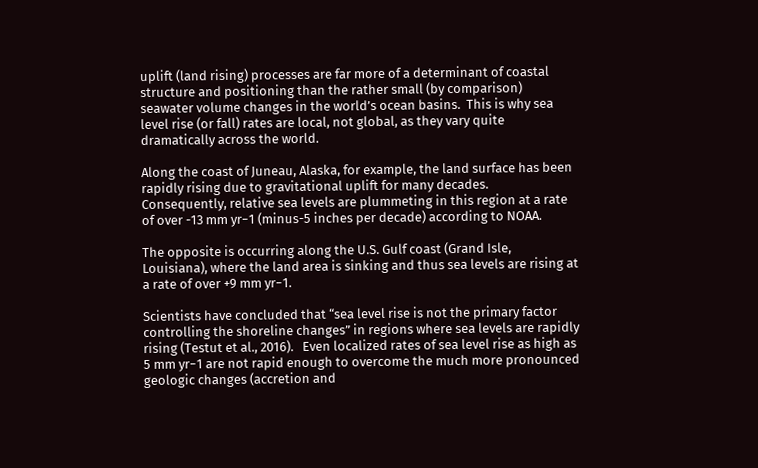uplift (land rising) processes are far more of a determinant of coastal structure and positioning than the rather small (by comparison) seawater volume changes in the world’s ocean basins.  This is why sea level rise (or fall) rates are local, not global, as they vary quite dramatically across the world.

Along the coast of Juneau, Alaska, for example, the land surface has been rapidly rising due to gravitational uplift for many decades.  Consequently, relative sea levels are plummeting in this region at a rate of over -13 mm yr−1 (minus-5 inches per decade) according to NOAA.

The opposite is occurring along the U.S. Gulf coast (Grand Isle, Louisiana), where the land area is sinking and thus sea levels are rising at a rate of over +9 mm yr−1.

Scientists have concluded that “sea level rise is not the primary factor controlling the shoreline changes” in regions where sea levels are rapidly rising (Testut et al., 2016).   Even localized rates of sea level rise as high as 5 mm yr−1 are not rapid enough to overcome the much more pronounced geologic changes (accretion and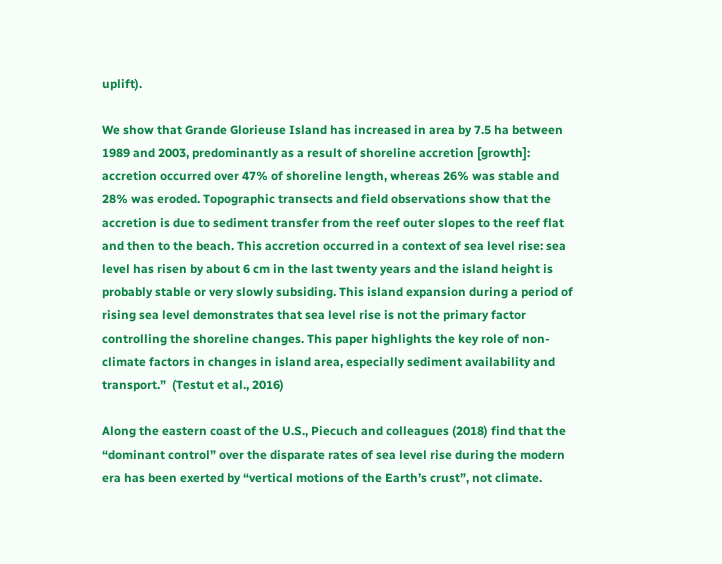uplift).

We show that Grande Glorieuse Island has increased in area by 7.5 ha between 1989 and 2003, predominantly as a result of shoreline accretion [growth]: accretion occurred over 47% of shoreline length, whereas 26% was stable and 28% was eroded. Topographic transects and field observations show that the accretion is due to sediment transfer from the reef outer slopes to the reef flat and then to the beach. This accretion occurred in a context of sea level rise: sea level has risen by about 6 cm in the last twenty years and the island height is probably stable or very slowly subsiding. This island expansion during a period of rising sea level demonstrates that sea level rise is not the primary factor controlling the shoreline changes. This paper highlights the key role of non-climate factors in changes in island area, especially sediment availability and transport.”  (Testut et al., 2016)

Along the eastern coast of the U.S., Piecuch and colleagues (2018) find that the “dominant control” over the disparate rates of sea level rise during the modern era has been exerted by “vertical motions of the Earth’s crust”, not climate.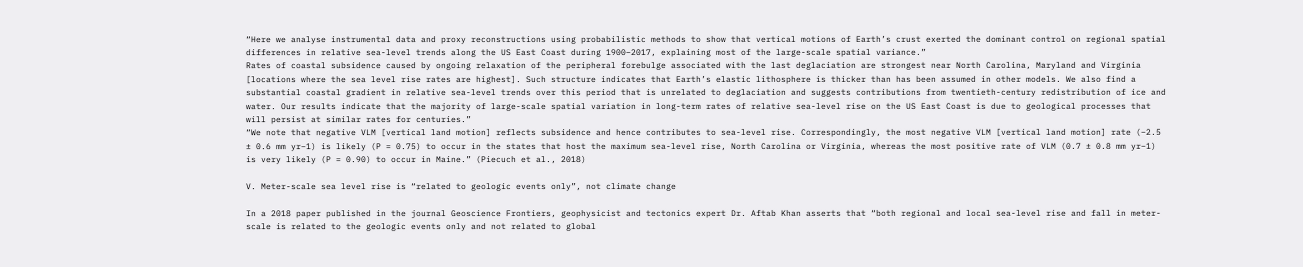“Here we analyse instrumental data and proxy reconstructions using probabilistic methods to show that vertical motions of Earth’s crust exerted the dominant control on regional spatial differences in relative sea-level trends along the US East Coast during 1900–2017, explaining most of the large-scale spatial variance.”
Rates of coastal subsidence caused by ongoing relaxation of the peripheral forebulge associated with the last deglaciation are strongest near North Carolina, Maryland and Virginia [locations where the sea level rise rates are highest]. Such structure indicates that Earth’s elastic lithosphere is thicker than has been assumed in other models. We also find a substantial coastal gradient in relative sea-level trends over this period that is unrelated to deglaciation and suggests contributions from twentieth-century redistribution of ice and water. Our results indicate that the majority of large-scale spatial variation in long-term rates of relative sea-level rise on the US East Coast is due to geological processes that will persist at similar rates for centuries.”
“We note that negative VLM [vertical land motion] reflects subsidence and hence contributes to sea-level rise. Correspondingly, the most negative VLM [vertical land motion] rate (−2.5 ± 0.6 mm yr−1) is likely (P = 0.75) to occur in the states that host the maximum sea-level rise, North Carolina or Virginia, whereas the most positive rate of VLM (0.7 ± 0.8 mm yr−1) is very likely (P = 0.90) to occur in Maine.” (Piecuch et al., 2018)

V. Meter-scale sea level rise is “related to geologic events only”, not climate change

In a 2018 paper published in the journal Geoscience Frontiers, geophysicist and tectonics expert Dr. Aftab Khan asserts that “both regional and local sea-level rise and fall in meter-scale is related to the geologic events only and not related to global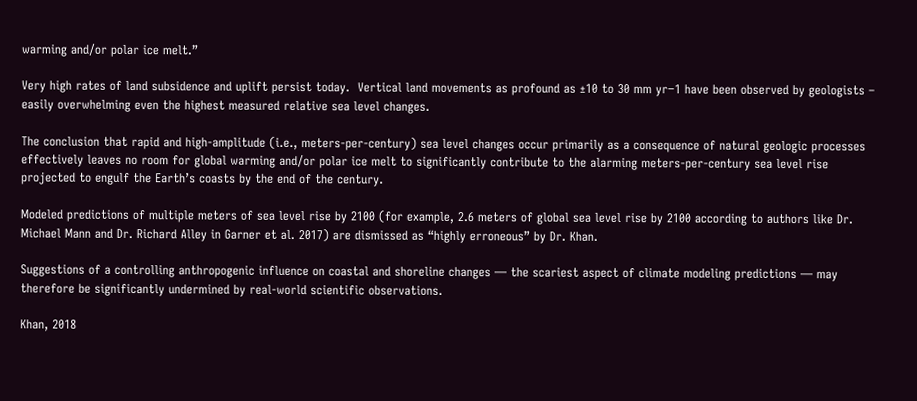warming and/or polar ice melt.”

Very high rates of land subsidence and uplift persist today.  Vertical land movements as profound as ±10 to 30 mm yr−1 have been observed by geologists – easily overwhelming even the highest measured relative sea level changes.

The conclusion that rapid and high-amplitude (i.e., meters-per-century) sea level changes occur primarily as a consequence of natural geologic processes effectively leaves no room for global warming and/or polar ice melt to significantly contribute to the alarming meters-per-century sea level rise projected to engulf the Earth’s coasts by the end of the century.

Modeled predictions of multiple meters of sea level rise by 2100 (for example, 2.6 meters of global sea level rise by 2100 according to authors like Dr. Michael Mann and Dr. Richard Alley in Garner et al. 2017) are dismissed as “highly erroneous” by Dr. Khan.

Suggestions of a controlling anthropogenic influence on coastal and shoreline changes — the scariest aspect of climate modeling predictions — may therefore be significantly undermined by real-world scientific observations.

Khan, 2018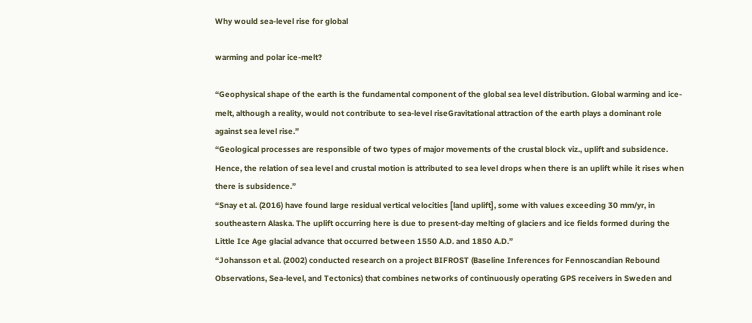Why would sea-level rise for global

warming and polar ice-melt?

“Geophysical shape of the earth is the fundamental component of the global sea level distribution. Global warming and ice-melt, although a reality, would not contribute to sea-level riseGravitational attraction of the earth plays a dominant role against sea level rise.”
“Geological processes are responsible of two types of major movements of the crustal block viz., uplift and subsidence. Hence, the relation of sea level and crustal motion is attributed to sea level drops when there is an uplift while it rises when there is subsidence.”
“Snay et al. (2016) have found large residual vertical velocities [land uplift], some with values exceeding 30 mm/yr, in southeastern Alaska. The uplift occurring here is due to present-day melting of glaciers and ice fields formed during the Little Ice Age glacial advance that occurred between 1550 A.D. and 1850 A.D.”
“Johansson et al. (2002) conducted research on a project BIFROST (Baseline Inferences for Fennoscandian Rebound Observations, Sea-level, and Tectonics) that combines networks of continuously operating GPS receivers in Sweden and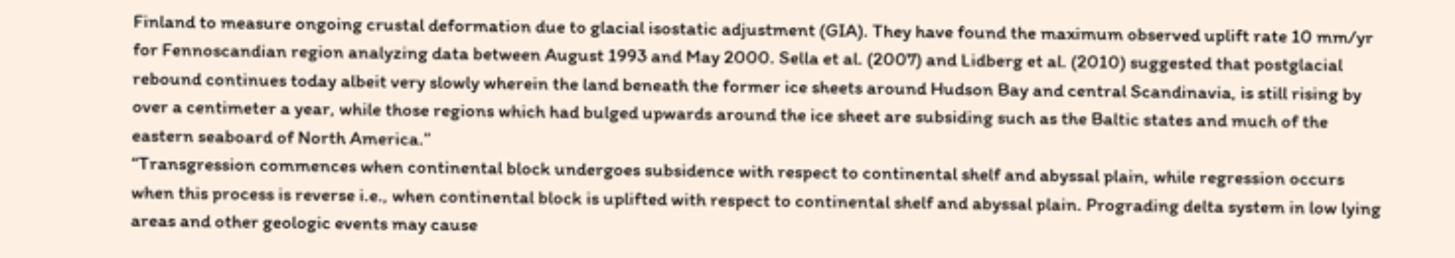Finland to measure ongoing crustal deformation due to glacial isostatic adjustment (GIA). They have found the maximum observed uplift rate 10 mm/yr for Fennoscandian region analyzing data between August 1993 and May 2000. Sella et al. (2007) and Lidberg et al. (2010) suggested that postglacial rebound continues today albeit very slowly wherein the land beneath the former ice sheets around Hudson Bay and central Scandinavia, is still rising by over a centimeter a year, while those regions which had bulged upwards around the ice sheet are subsiding such as the Baltic states and much of the eastern seaboard of North America.”
“Transgression commences when continental block undergoes subsidence with respect to continental shelf and abyssal plain, while regression occurs when this process is reverse i.e., when continental block is uplifted with respect to continental shelf and abyssal plain. Prograding delta system in low lying areas and other geologic events may cause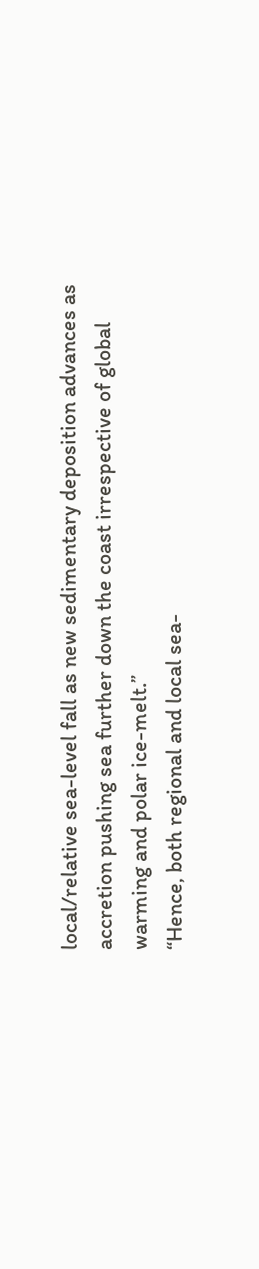local/relative sea-level fall as new sedimentary deposition advances as accretion pushing sea further down the coast irrespective of global warming and polar ice-melt.”
“Hence, both regional and local sea-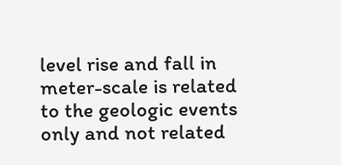level rise and fall in meter-scale is related to the geologic events only and not related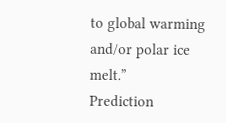to global warming and/or polar ice melt.”
Prediction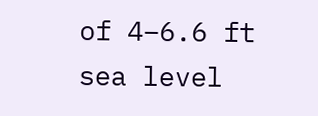of 4–6.6 ft sea level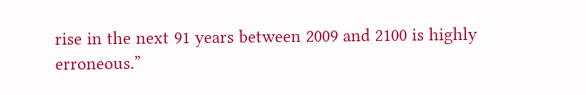rise in the next 91 years between 2009 and 2100 is highly erroneous.”